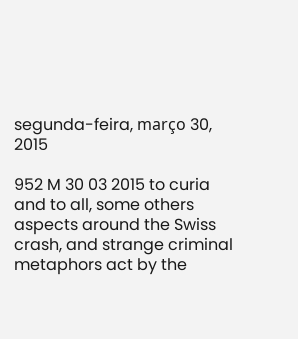segunda-feira, março 30, 2015

952 M 30 03 2015 to curia and to all, some others aspects around the Swiss crash, and strange criminal metaphors act by the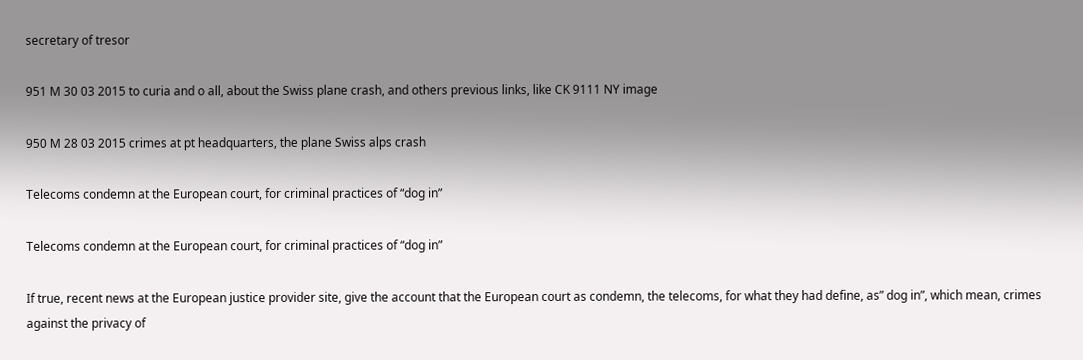secretary of tresor

951 M 30 03 2015 to curia and o all, about the Swiss plane crash, and others previous links, like CK 9111 NY image

950 M 28 03 2015 crimes at pt headquarters, the plane Swiss alps crash

Telecoms condemn at the European court, for criminal practices of “dog in”

Telecoms condemn at the European court, for criminal practices of “dog in”

If true, recent news at the European justice provider site, give the account that the European court as condemn, the telecoms, for what they had define, as” dog in”, which mean, crimes against the privacy of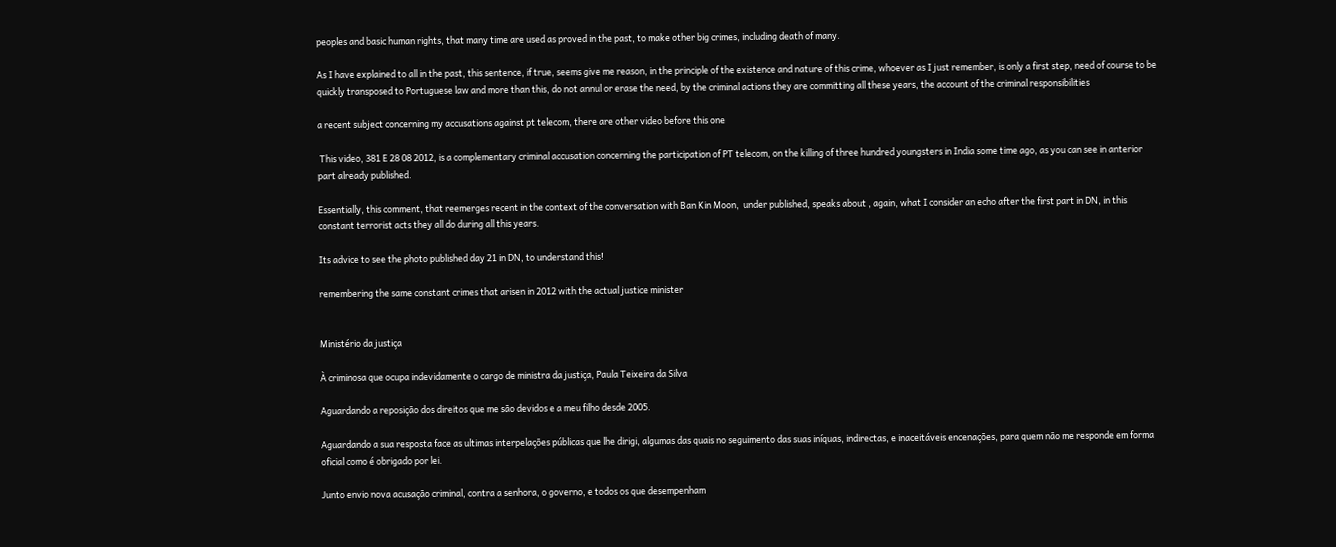peoples and basic human rights, that many time are used as proved in the past, to make other big crimes, including death of many.

As I have explained to all in the past, this sentence, if true, seems give me reason, in the principle of the existence and nature of this crime, whoever as I just remember, is only a first step, need of course to be quickly transposed to Portuguese law and more than this, do not annul or erase the need, by the criminal actions they are committing all these years, the account of the criminal responsibilities

a recent subject concerning my accusations against pt telecom, there are other video before this one

 This video, 381 E 28 08 2012, is a complementary criminal accusation concerning the participation of PT telecom, on the killing of three hundred youngsters in India some time ago, as you can see in anterior part already published.

Essentially, this comment, that reemerges recent in the context of the conversation with Ban Kin Moon,  under published, speaks about , again, what I consider an echo after the first part in DN, in this constant terrorist acts they all do during all this years.

Its advice to see the photo published day 21 in DN, to understand this!

remembering the same constant crimes that arisen in 2012 with the actual justice minister


Ministério da justiça

À criminosa que ocupa indevidamente o cargo de ministra da justiça, Paula Teixeira da Silva

Aguardando a reposição dos direitos que me são devidos e a meu filho desde 2005.

Aguardando a sua resposta face as ultimas interpelações públicas que lhe dirigi, algumas das quais no seguimento das suas iníquas, indirectas, e inaceitáveis encenações, para quem não me responde em forma oficial como é obrigado por lei.

Junto envio nova acusação criminal, contra a senhora, o governo, e todos os que desempenham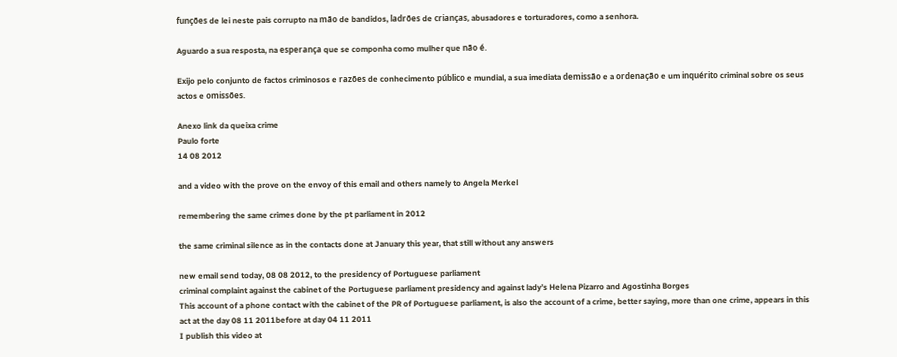funções de lei neste pais corrupto na mão de bandidos, ladrões de crianças, abusadores e torturadores, como a senhora.

Aguardo a sua resposta, na esperança que se componha como mulher que não é.

Exijo pelo conjunto de factos criminosos e razões de conhecimento público e mundial, a sua imediata demissão e a ordenação e um inquérito criminal sobre os seus actos e omissões.

Anexo link da queixa crime
Paulo forte
14 08 2012

and a video with the prove on the envoy of this email and others namely to Angela Merkel

remembering the same crimes done by the pt parliament in 2012

the same criminal silence as in the contacts done at January this year, that still without any answers

new email send today, 08 08 2012, to the presidency of Portuguese parliament
criminal complaint against the cabinet of the Portuguese parliament presidency and against lady’s Helena Pizarro and Agostinha Borges
This account of a phone contact with the cabinet of the PR of Portuguese parliament, is also the account of a crime, better saying, more than one crime, appears in this act at the day 08 11 2011before at day 04 11 2011
I publish this video at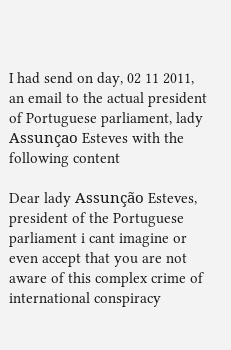I had send on day, 02 11 2011, an email to the actual president of Portuguese parliament, lady Assunçao Esteves with the following content

Dear lady Assunção Esteves, president of the Portuguese parliament i cant imagine or even accept that you are not aware of this complex crime of international conspiracy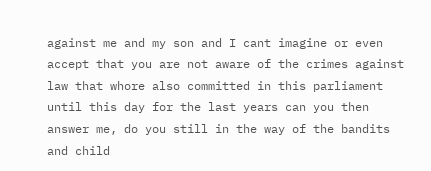against me and my son and I cant imagine or even accept that you are not aware of the crimes against law that whore also committed in this parliament until this day for the last years can you then answer me, do you still in the way of the bandits and child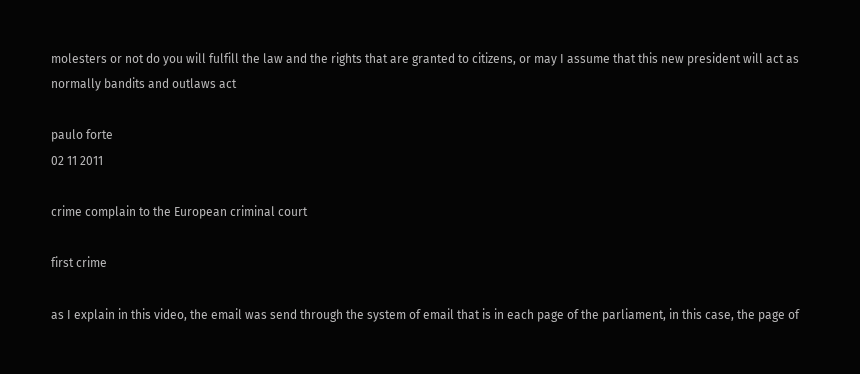molesters or not do you will fulfill the law and the rights that are granted to citizens, or may I assume that this new president will act as normally bandits and outlaws act

paulo forte
02 11 2011

crime complain to the European criminal court

first crime

as I explain in this video, the email was send through the system of email that is in each page of the parliament, in this case, the page of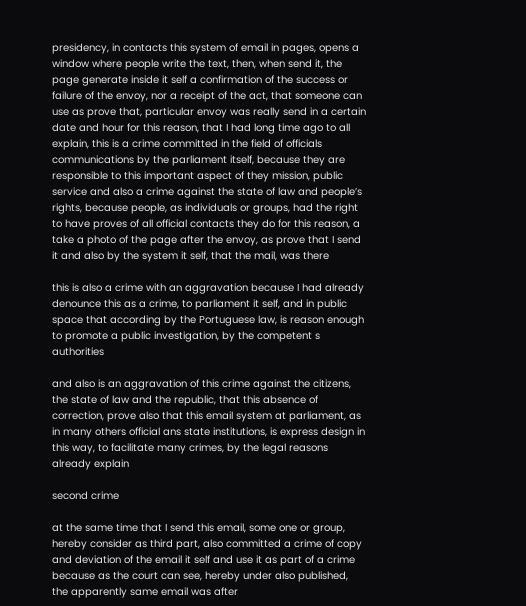presidency, in contacts this system of email in pages, opens a window where people write the text, then, when send it, the page generate inside it self a confirmation of the success or failure of the envoy, nor a receipt of the act, that someone can use as prove that, particular envoy was really send in a certain date and hour for this reason, that I had long time ago to all explain, this is a crime committed in the field of officials communications by the parliament itself, because they are responsible to this important aspect of they mission, public service and also a crime against the state of law and people’s rights, because people, as individuals or groups, had the right to have proves of all official contacts they do for this reason, a take a photo of the page after the envoy, as prove that I send it and also by the system it self, that the mail, was there

this is also a crime with an aggravation because I had already denounce this as a crime, to parliament it self, and in public space that according by the Portuguese law, is reason enough to promote a public investigation, by the competent s authorities

and also is an aggravation of this crime against the citizens, the state of law and the republic, that this absence of correction, prove also that this email system at parliament, as in many others official ans state institutions, is express design in this way, to facilitate many crimes, by the legal reasons already explain

second crime

at the same time that I send this email, some one or group, hereby consider as third part, also committed a crime of copy and deviation of the email it self and use it as part of a crime because as the court can see, hereby under also published, the apparently same email was after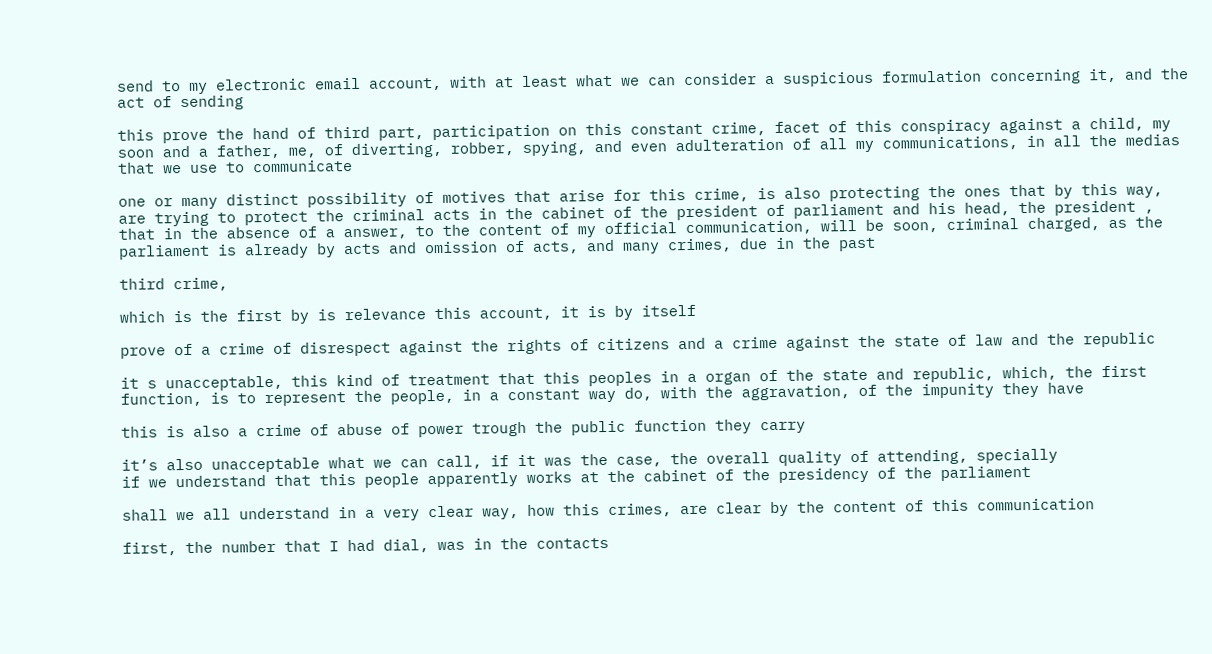send to my electronic email account, with at least what we can consider a suspicious formulation concerning it, and the act of sending

this prove the hand of third part, participation on this constant crime, facet of this conspiracy against a child, my soon and a father, me, of diverting, robber, spying, and even adulteration of all my communications, in all the medias that we use to communicate

one or many distinct possibility of motives that arise for this crime, is also protecting the ones that by this way, are trying to protect the criminal acts in the cabinet of the president of parliament and his head, the president , that in the absence of a answer, to the content of my official communication, will be soon, criminal charged, as the parliament is already by acts and omission of acts, and many crimes, due in the past

third crime,

which is the first by is relevance this account, it is by itself

prove of a crime of disrespect against the rights of citizens and a crime against the state of law and the republic

it s unacceptable, this kind of treatment that this peoples in a organ of the state and republic, which, the first function, is to represent the people, in a constant way do, with the aggravation, of the impunity they have

this is also a crime of abuse of power trough the public function they carry

it’s also unacceptable what we can call, if it was the case, the overall quality of attending, specially
if we understand that this people apparently works at the cabinet of the presidency of the parliament

shall we all understand in a very clear way, how this crimes, are clear by the content of this communication

first, the number that I had dial, was in the contacts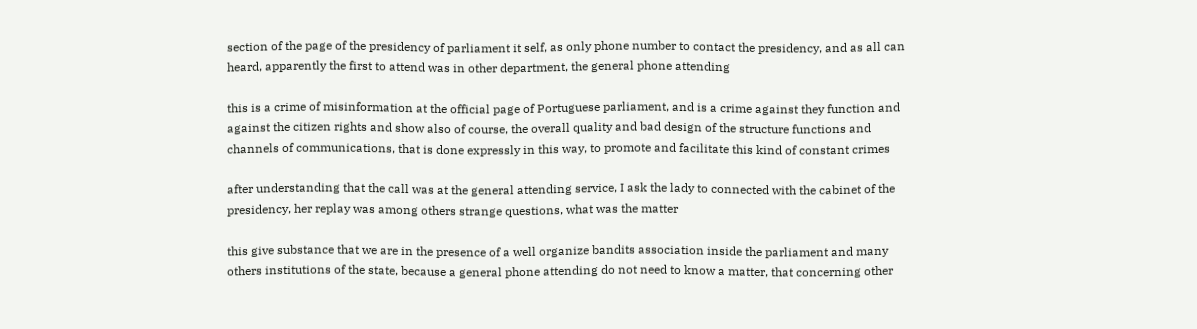section of the page of the presidency of parliament it self, as only phone number to contact the presidency, and as all can heard, apparently the first to attend was in other department, the general phone attending

this is a crime of misinformation at the official page of Portuguese parliament, and is a crime against they function and against the citizen rights and show also of course, the overall quality and bad design of the structure functions and channels of communications, that is done expressly in this way, to promote and facilitate this kind of constant crimes

after understanding that the call was at the general attending service, I ask the lady to connected with the cabinet of the presidency, her replay was among others strange questions, what was the matter

this give substance that we are in the presence of a well organize bandits association inside the parliament and many others institutions of the state, because a general phone attending do not need to know a matter, that concerning other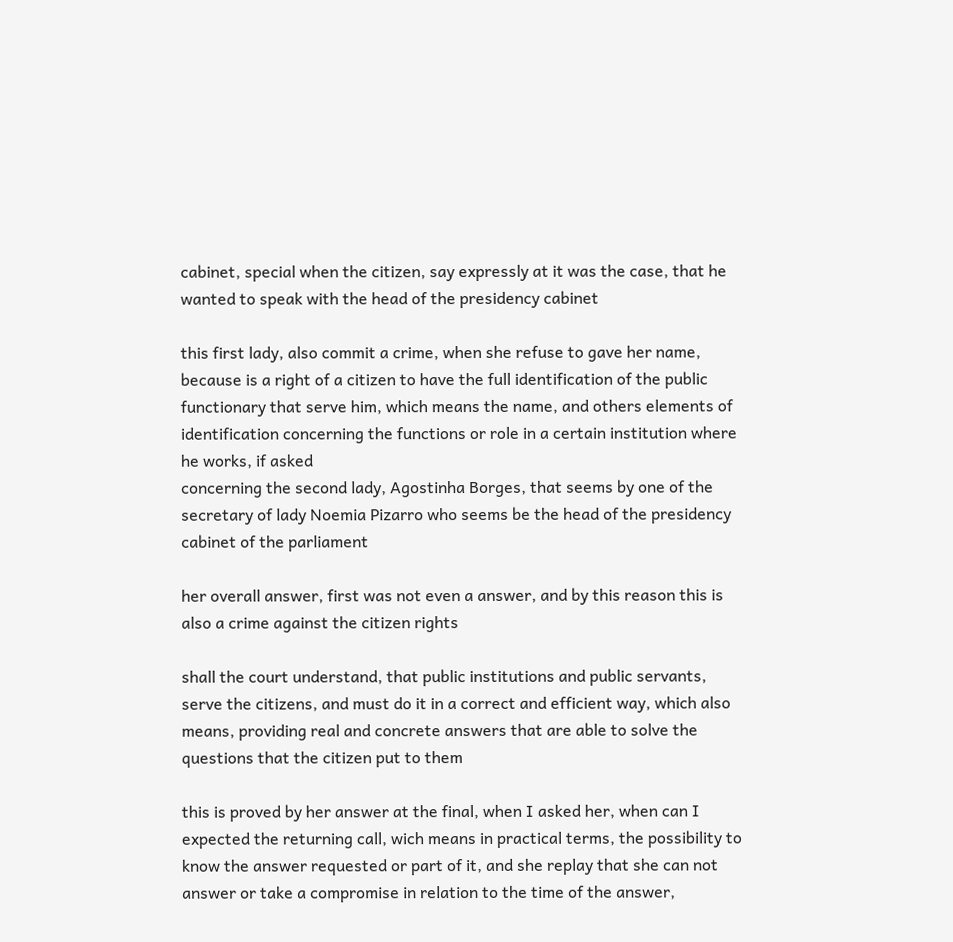cabinet, special when the citizen, say expressly at it was the case, that he wanted to speak with the head of the presidency cabinet

this first lady, also commit a crime, when she refuse to gave her name, because is a right of a citizen to have the full identification of the public functionary that serve him, which means the name, and others elements of identification concerning the functions or role in a certain institution where he works, if asked
concerning the second lady, Agostinha Borges, that seems by one of the secretary of lady Noemia Pizarro who seems be the head of the presidency cabinet of the parliament

her overall answer, first was not even a answer, and by this reason this is also a crime against the citizen rights

shall the court understand, that public institutions and public servants, serve the citizens, and must do it in a correct and efficient way, which also means, providing real and concrete answers that are able to solve the questions that the citizen put to them

this is proved by her answer at the final, when I asked her, when can I expected the returning call, wich means in practical terms, the possibility to know the answer requested or part of it, and she replay that she can not answer or take a compromise in relation to the time of the answer,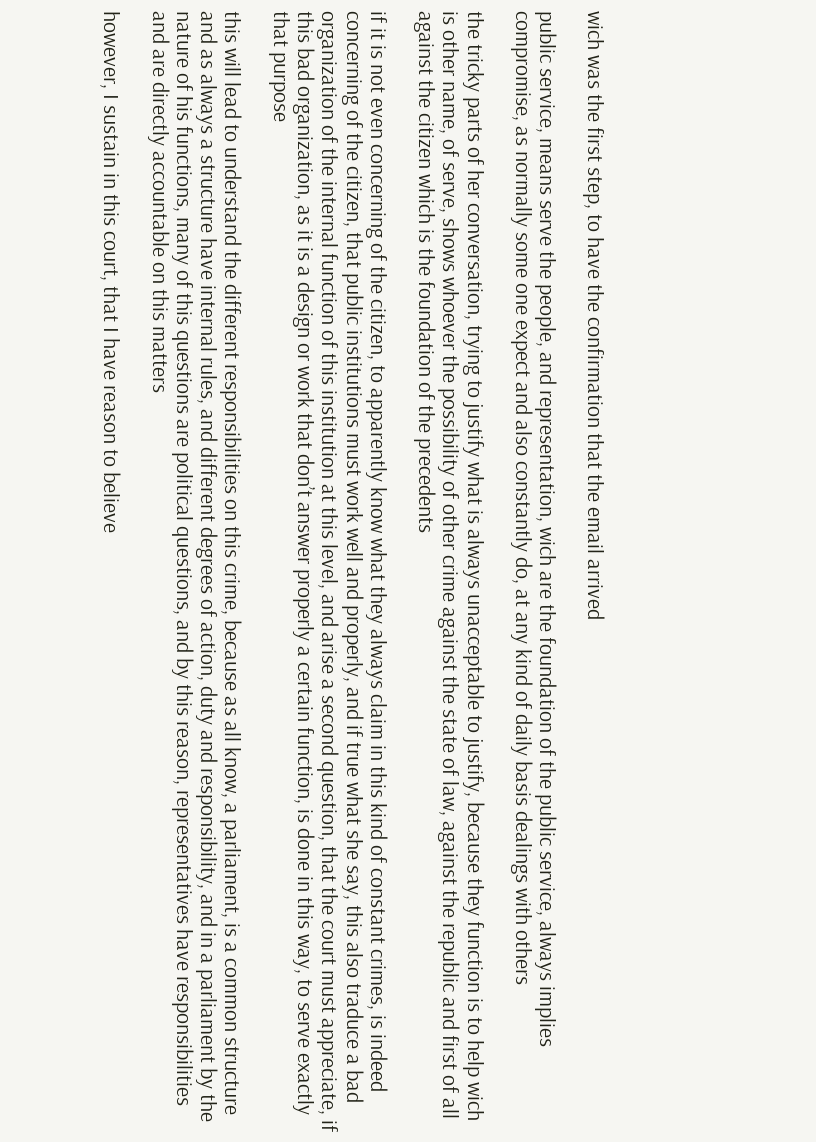wich was the first step, to have the confirmation that the email arrived

public service, means serve the people, and representation, wich are the foundation of the public service, always implies compromise, as normally some one expect and also constantly do, at any kind of daily basis dealings with others

the tricky parts of her conversation, trying to justify what is always unacceptable to justify, because they function is to help wich is other name, of serve, shows whoever the possibility of other crime against the state of law, against the republic and first of all against the citizen which is the foundation of the precedents

if it is not even concerning of the citizen, to apparently know what they always claim in this kind of constant crimes, is indeed concerning of the citizen, that public institutions must work well and properly, and if true what she say, this also traduce a bad organization of the internal function of this institution at this level, and arise a second question, that the court must appreciate, if this bad organization, as it is a design or work that don’t answer properly a certain function, is done in this way, to serve exactly that purpose

this will lead to understand the different responsibilities on this crime, because as all know, a parliament, is a common structure and as always a structure have internal rules, and different degrees of action, duty and responsibility, and in a parliament by the nature of his functions, many of this questions are political questions, and by this reason, representatives have responsibilities and are directly accountable on this matters

however, I sustain in this court, that I have reason to believe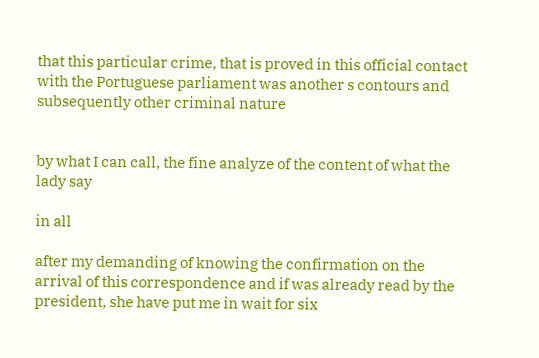that this particular crime, that is proved in this official contact with the Portuguese parliament was another s contours and subsequently other criminal nature


by what I can call, the fine analyze of the content of what the lady say

in all

after my demanding of knowing the confirmation on the arrival of this correspondence and if was already read by the president, she have put me in wait for six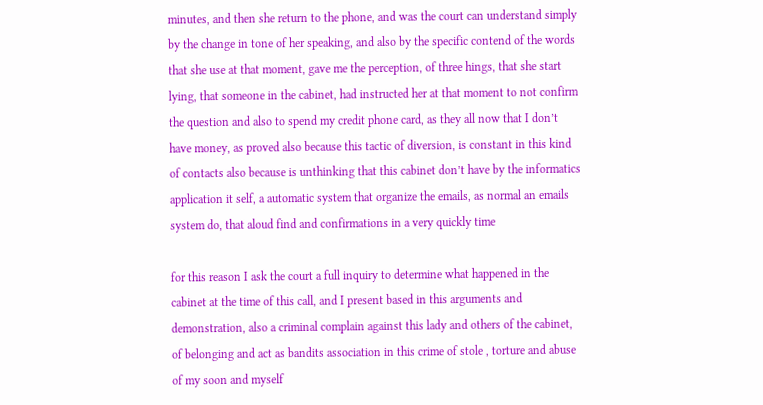minutes, and then she return to the phone, and was the court can understand simply by the change in tone of her speaking, and also by the specific contend of the words that she use at that moment, gave me the perception, of three hings, that she start lying, that someone in the cabinet, had instructed her at that moment to not confirm the question and also to spend my credit phone card, as they all now that I don’t have money, as proved also because this tactic of diversion, is constant in this kind of contacts also because is unthinking that this cabinet don’t have by the informatics application it self, a automatic system that organize the emails, as normal an emails system do, that aloud find and confirmations in a very quickly time

for this reason I ask the court a full inquiry to determine what happened in the cabinet at the time of this call, and I present based in this arguments and demonstration, also a criminal complain against this lady and others of the cabinet, of belonging and act as bandits association in this crime of stole , torture and abuse of my soon and myself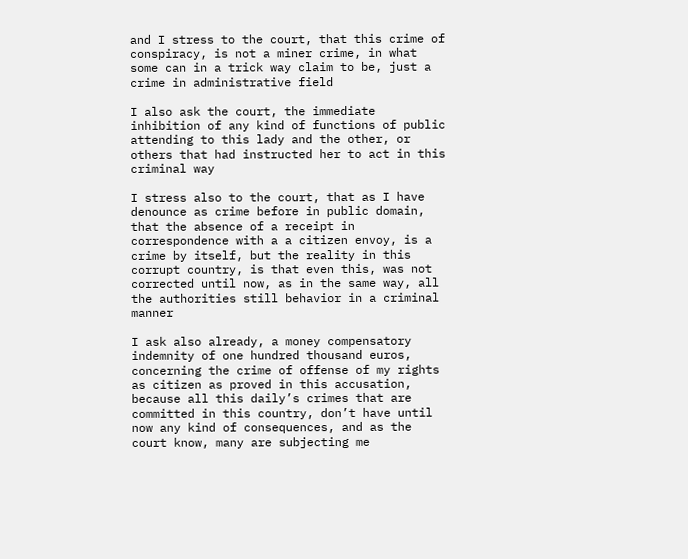and I stress to the court, that this crime of conspiracy, is not a miner crime, in what some can in a trick way claim to be, just a crime in administrative field

I also ask the court, the immediate inhibition of any kind of functions of public attending to this lady and the other, or others that had instructed her to act in this criminal way

I stress also to the court, that as I have denounce as crime before in public domain, that the absence of a receipt in correspondence with a a citizen envoy, is a crime by itself, but the reality in this corrupt country, is that even this, was not corrected until now, as in the same way, all the authorities still behavior in a criminal manner

I ask also already, a money compensatory indemnity of one hundred thousand euros, concerning the crime of offense of my rights as citizen as proved in this accusation, because all this daily’s crimes that are committed in this country, don’t have until now any kind of consequences, and as the court know, many are subjecting me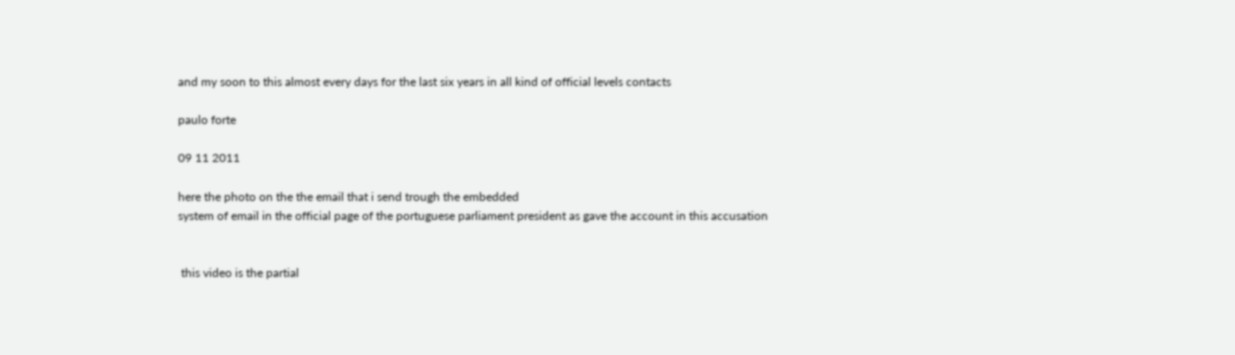and my soon to this almost every days for the last six years in all kind of official levels contacts

paulo forte

09 11 2011

here the photo on the the email that i send trough the embedded
system of email in the official page of the portuguese parliament president as gave the account in this accusation


 this video is the partial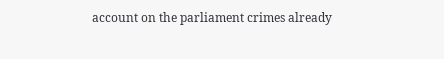account on the parliament crimes already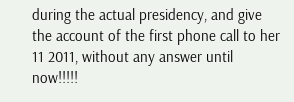during the actual presidency, and give the account of the first phone call to her 11 2011, without any answer until now!!!!!